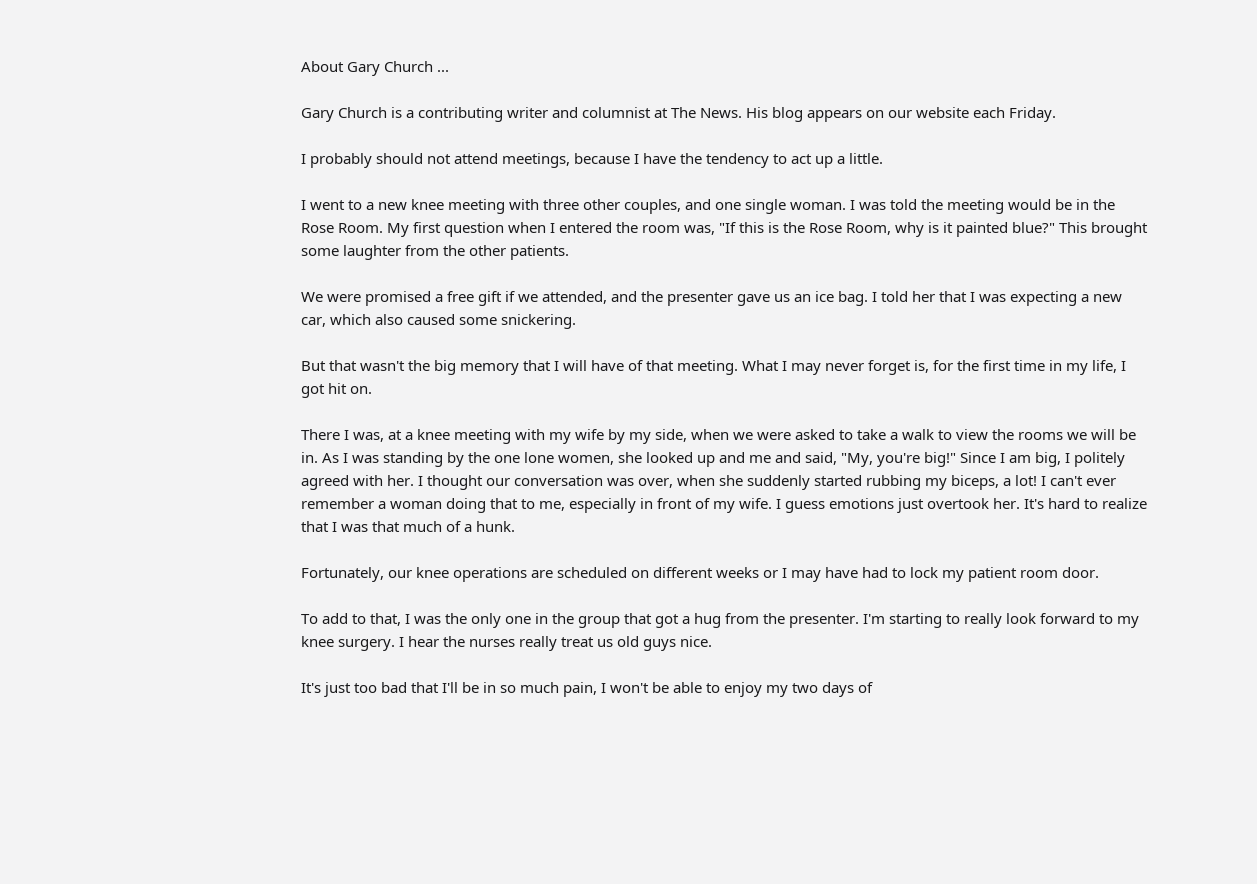About Gary Church ...

Gary Church is a contributing writer and columnist at The News. His blog appears on our website each Friday.

I probably should not attend meetings, because I have the tendency to act up a little.

I went to a new knee meeting with three other couples, and one single woman. I was told the meeting would be in the Rose Room. My first question when I entered the room was, "If this is the Rose Room, why is it painted blue?" This brought some laughter from the other patients.

We were promised a free gift if we attended, and the presenter gave us an ice bag. I told her that I was expecting a new car, which also caused some snickering.

But that wasn't the big memory that I will have of that meeting. What I may never forget is, for the first time in my life, I got hit on.

There I was, at a knee meeting with my wife by my side, when we were asked to take a walk to view the rooms we will be in. As I was standing by the one lone women, she looked up and me and said, "My, you're big!" Since I am big, I politely agreed with her. I thought our conversation was over, when she suddenly started rubbing my biceps, a lot! I can't ever remember a woman doing that to me, especially in front of my wife. I guess emotions just overtook her. It's hard to realize that I was that much of a hunk.

Fortunately, our knee operations are scheduled on different weeks or I may have had to lock my patient room door.

To add to that, I was the only one in the group that got a hug from the presenter. I'm starting to really look forward to my knee surgery. I hear the nurses really treat us old guys nice.

It's just too bad that I'll be in so much pain, I won't be able to enjoy my two days of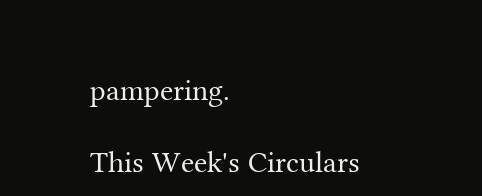pampering.

This Week's Circulars